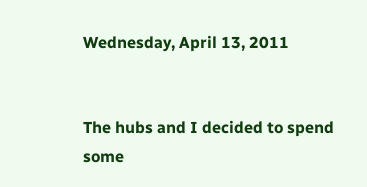Wednesday, April 13, 2011


The hubs and I decided to spend some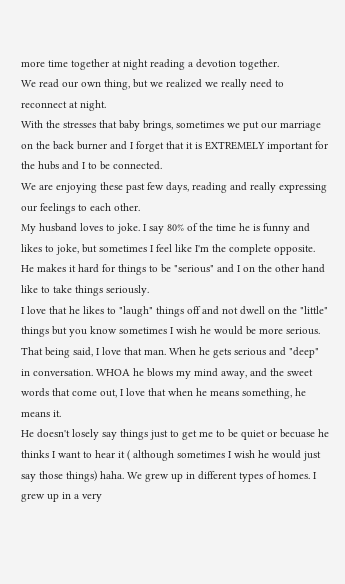more time together at night reading a devotion together.
We read our own thing, but we realized we really need to reconnect at night.
With the stresses that baby brings, sometimes we put our marriage on the back burner and I forget that it is EXTREMELY important for the hubs and I to be connected.
We are enjoying these past few days, reading and really expressing our feelings to each other.
My husband loves to joke. I say 80% of the time he is funny and likes to joke, but sometimes I feel like I'm the complete opposite.
He makes it hard for things to be "serious" and I on the other hand like to take things seriously.
I love that he likes to "laugh" things off and not dwell on the "little" things but you know sometimes I wish he would be more serious.
That being said, I love that man. When he gets serious and "deep" in conversation. WHOA he blows my mind away, and the sweet words that come out, I love that when he means something, he means it.
He doesn't losely say things just to get me to be quiet or becuase he thinks I want to hear it ( although sometimes I wish he would just say those things) haha. We grew up in different types of homes. I grew up in a very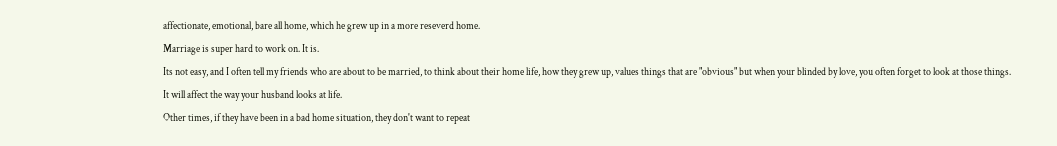affectionate, emotional, bare all home, which he grew up in a more reseverd home.
Marriage is super hard to work on. It is.
Its not easy, and I often tell my friends who are about to be married, to think about their home life, how they grew up, values things that are "obvious" but when your blinded by love, you often forget to look at those things.
It will affect the way your husband looks at life.
Other times, if they have been in a bad home situation, they don't want to repeat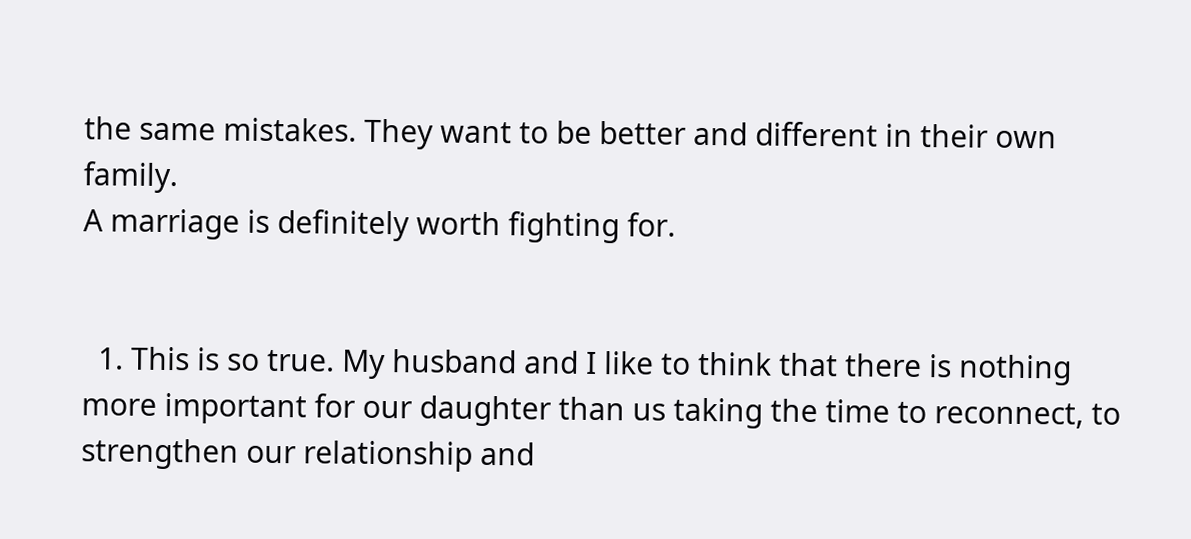the same mistakes. They want to be better and different in their own family.
A marriage is definitely worth fighting for.


  1. This is so true. My husband and I like to think that there is nothing more important for our daughter than us taking the time to reconnect, to strengthen our relationship and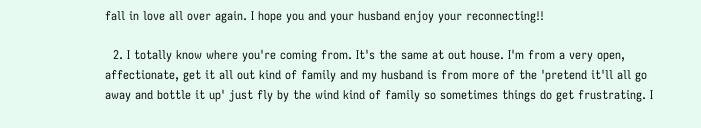fall in love all over again. I hope you and your husband enjoy your reconnecting!!

  2. I totally know where you're coming from. It's the same at out house. I'm from a very open, affectionate, get it all out kind of family and my husband is from more of the 'pretend it'll all go away and bottle it up' just fly by the wind kind of family so sometimes things do get frustrating. I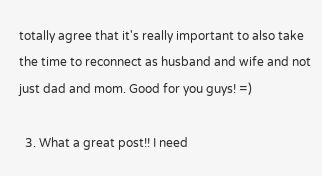totally agree that it's really important to also take the time to reconnect as husband and wife and not just dad and mom. Good for you guys! =)

  3. What a great post!! I need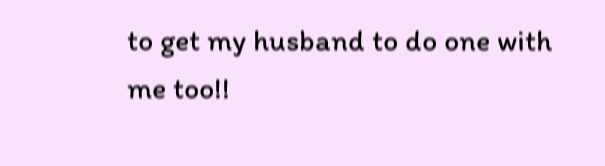to get my husband to do one with me too!!